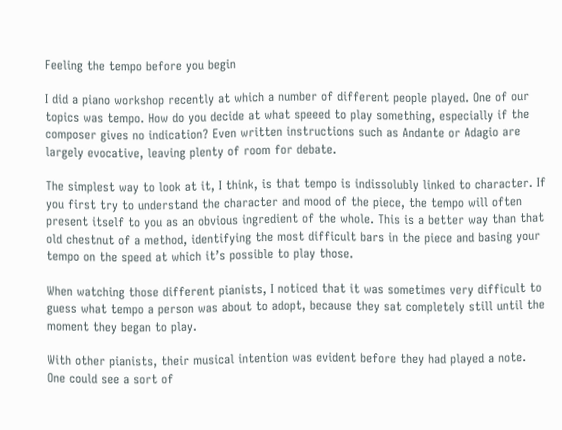Feeling the tempo before you begin

I did a piano workshop recently at which a number of different people played. One of our topics was tempo. How do you decide at what speeed to play something, especially if the composer gives no indication? Even written instructions such as Andante or Adagio are largely evocative, leaving plenty of room for debate.

The simplest way to look at it, I think, is that tempo is indissolubly linked to character. If you first try to understand the character and mood of the piece, the tempo will often present itself to you as an obvious ingredient of the whole. This is a better way than that old chestnut of a method, identifying the most difficult bars in the piece and basing your tempo on the speed at which it’s possible to play those.

When watching those different pianists, I noticed that it was sometimes very difficult to guess what tempo a person was about to adopt, because they sat completely still until the moment they began to play.

With other pianists, their musical intention was evident before they had played a note. One could see a sort of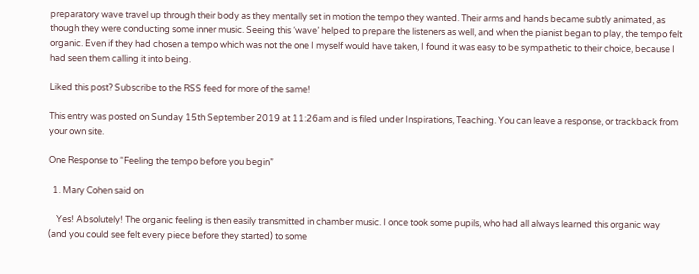preparatory wave travel up through their body as they mentally set in motion the tempo they wanted. Their arms and hands became subtly animated, as though they were conducting some inner music. Seeing this ‘wave’ helped to prepare the listeners as well, and when the pianist began to play, the tempo felt organic. Even if they had chosen a tempo which was not the one I myself would have taken, I found it was easy to be sympathetic to their choice, because I had seen them calling it into being.

Liked this post? Subscribe to the RSS feed for more of the same!

This entry was posted on Sunday 15th September 2019 at 11:26am and is filed under Inspirations, Teaching. You can leave a response, or trackback from your own site.

One Response to “Feeling the tempo before you begin”

  1. Mary Cohen said on

    Yes! Absolutely! The organic feeling is then easily transmitted in chamber music. I once took some pupils, who had all always learned this organic way (and you could see felt every piece before they started) to some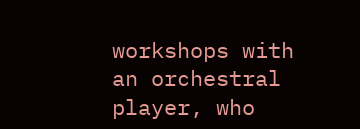workshops with an orchestral player, who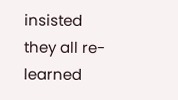insisted they all re-learned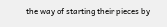the way of starting their pieces by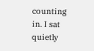counting in. I sat quietly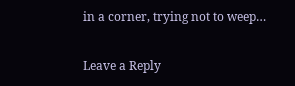in a corner, trying not to weep…

Leave a Reply